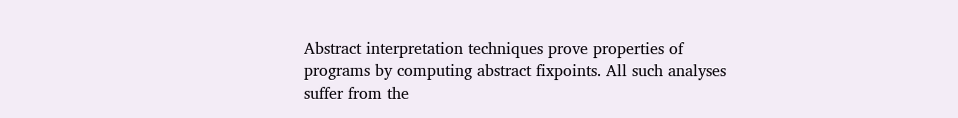Abstract interpretation techniques prove properties of programs by computing abstract fixpoints. All such analyses suffer from the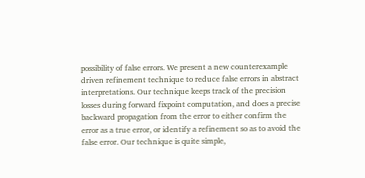possibility of false errors. We present a new counterexample driven refinement technique to reduce false errors in abstract interpretations. Our technique keeps track of the precision losses during forward fixpoint computation, and does a precise backward propagation from the error to either confirm the error as a true error, or identify a refinement so as to avoid the false error. Our technique is quite simple,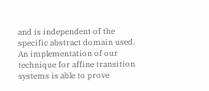and is independent of the specific abstract domain used. An implementation of our technique for affine transition systems is able to prove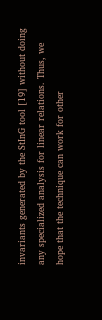invariants generated by the StInG tool [19] without doing any specialized analysis for linear relations. Thus, we hope that the technique can work for other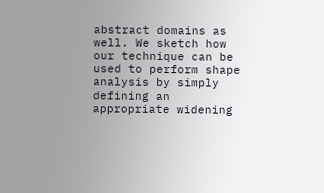abstract domains as well. We sketch how our technique can be used to perform shape analysis by simply defining an appropriate widening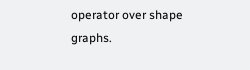operator over shape graphs.